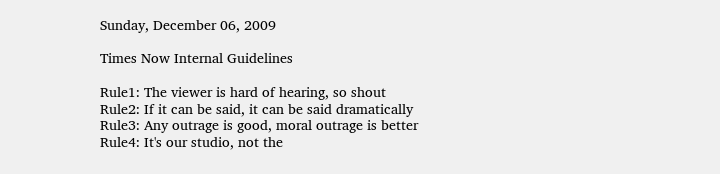Sunday, December 06, 2009

Times Now Internal Guidelines

Rule1: The viewer is hard of hearing, so shout
Rule2: If it can be said, it can be said dramatically
Rule3: Any outrage is good, moral outrage is better
Rule4: It's our studio, not the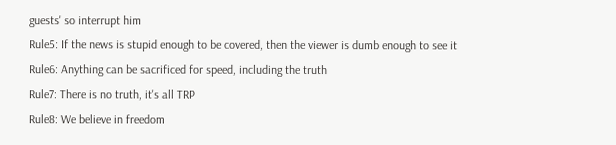guests' so interrupt him
Rule5: If the news is stupid enough to be covered, then the viewer is dumb enough to see it
Rule6: Anything can be sacrificed for speed, including the truth
Rule7: There is no truth, it's all TRP
Rule8: We believe in freedom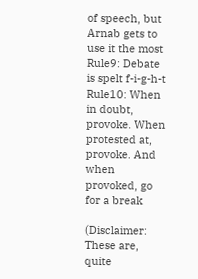of speech, but Arnab gets to use it the most
Rule9: Debate is spelt f-i-g-h-t
Rule10: When in doubt, provoke. When protested at, provoke. And when provoked, go for a break

(Disclaimer: These are, quite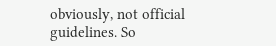obviously, not official guidelines. So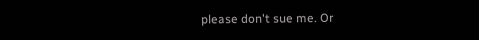please don't sue me. Or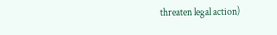threaten legal action)